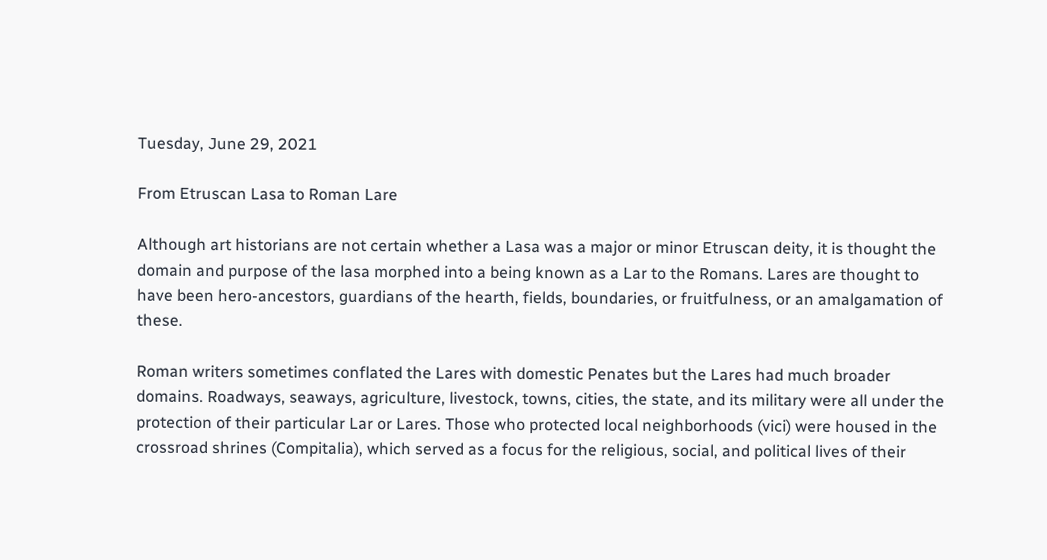Tuesday, June 29, 2021

From Etruscan Lasa to Roman Lare

Although art historians are not certain whether a Lasa was a major or minor Etruscan deity, it is thought the domain and purpose of the lasa morphed into a being known as a Lar to the Romans. Lares are thought to have been hero-ancestors, guardians of the hearth, fields, boundaries, or fruitfulness, or an amalgamation of these.

Roman writers sometimes conflated the Lares with domestic Penates but the Lares had much broader domains. Roadways, seaways, agriculture, livestock, towns, cities, the state, and its military were all under the protection of their particular Lar or Lares. Those who protected local neighborhoods (vici) were housed in the crossroad shrines (Compitalia), which served as a focus for the religious, social, and political lives of their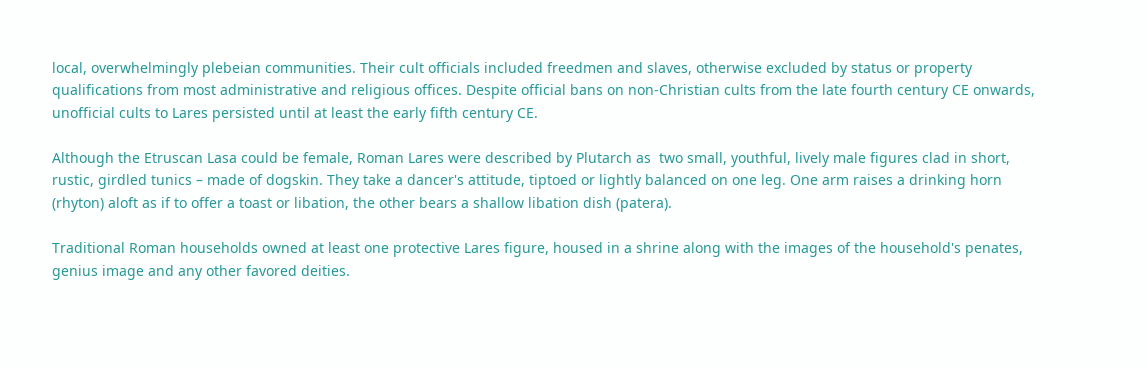local, overwhelmingly plebeian communities. Their cult officials included freedmen and slaves, otherwise excluded by status or property qualifications from most administrative and religious offices. Despite official bans on non-Christian cults from the late fourth century CE onwards, unofficial cults to Lares persisted until at least the early fifth century CE.

Although the Etruscan Lasa could be female, Roman Lares were described by Plutarch as  two small, youthful, lively male figures clad in short, rustic, girdled tunics – made of dogskin. They take a dancer's attitude, tiptoed or lightly balanced on one leg. One arm raises a drinking horn (rhyton) aloft as if to offer a toast or libation, the other bears a shallow libation dish (patera).

Traditional Roman households owned at least one protective Lares figure, housed in a shrine along with the images of the household's penates, genius image and any other favored deities.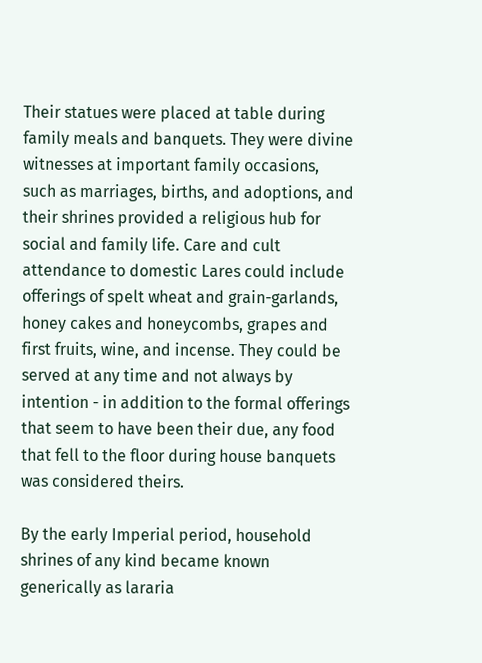Their statues were placed at table during family meals and banquets. They were divine witnesses at important family occasions, such as marriages, births, and adoptions, and their shrines provided a religious hub for social and family life. Care and cult attendance to domestic Lares could include offerings of spelt wheat and grain-garlands, honey cakes and honeycombs, grapes and first fruits, wine, and incense. They could be served at any time and not always by intention - in addition to the formal offerings that seem to have been their due, any food that fell to the floor during house banquets was considered theirs.

By the early Imperial period, household shrines of any kind became known generically as lararia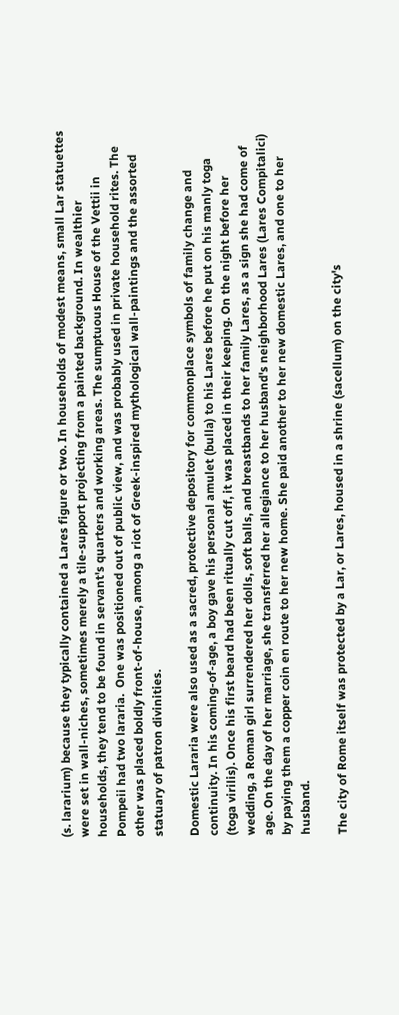(s. lararium) because they typically contained a Lares figure or two. In households of modest means, small Lar statuettes were set in wall-niches, sometimes merely a tile-support projecting from a painted background. In wealthier households, they tend to be found in servant's quarters and working areas. The sumptuous House of the Vettii in Pompeii had two lararia.  One was positioned out of public view, and was probably used in private household rites. The other was placed boldly front-of-house, among a riot of Greek-inspired mythological wall-paintings and the assorted statuary of patron divinities.

Domestic Lararia were also used as a sacred, protective depository for commonplace symbols of family change and continuity. In his coming-of-age, a boy gave his personal amulet (bulla) to his Lares before he put on his manly toga (toga virilis). Once his first beard had been ritually cut off, it was placed in their keeping. On the night before her wedding, a Roman girl surrendered her dolls, soft balls, and breastbands to her family Lares, as a sign she had come of age. On the day of her marriage, she transferred her allegiance to her husband's neighborhood Lares (Lares Compitalici) by paying them a copper coin en route to her new home. She paid another to her new domestic Lares, and one to her husband.

The city of Rome itself was protected by a Lar, or Lares, housed in a shrine (sacellum) on the city's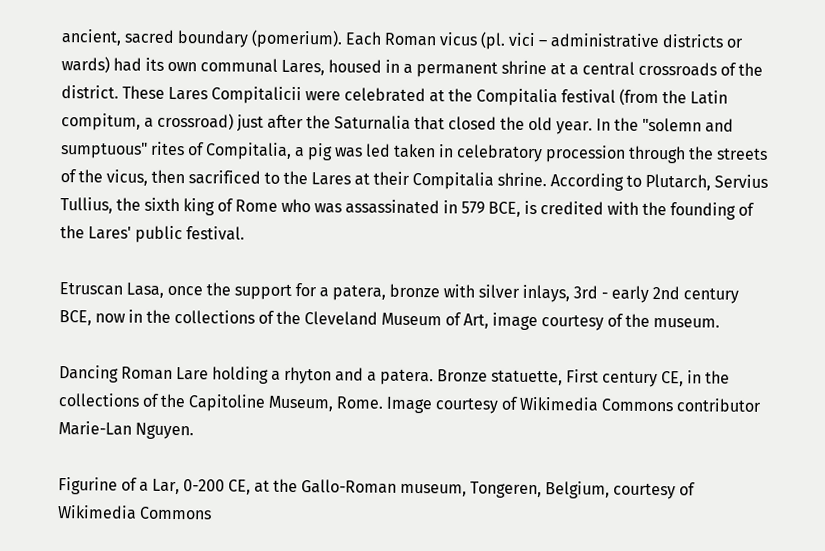ancient, sacred boundary (pomerium). Each Roman vicus (pl. vici – administrative districts or wards) had its own communal Lares, housed in a permanent shrine at a central crossroads of the district. These Lares Compitalicii were celebrated at the Compitalia festival (from the Latin compitum, a crossroad) just after the Saturnalia that closed the old year. In the "solemn and sumptuous" rites of Compitalia, a pig was led taken in celebratory procession through the streets of the vicus, then sacrificed to the Lares at their Compitalia shrine. According to Plutarch, Servius Tullius, the sixth king of Rome who was assassinated in 579 BCE, is credited with the founding of the Lares' public festival.

Etruscan Lasa, once the support for a patera, bronze with silver inlays, 3rd - early 2nd century BCE, now in the collections of the Cleveland Museum of Art, image courtesy of the museum.

Dancing Roman Lare holding a rhyton and a patera. Bronze statuette, First century CE, in the collections of the Capitoline Museum, Rome. Image courtesy of Wikimedia Commons contributor Marie-Lan Nguyen.

Figurine of a Lar, 0-200 CE, at the Gallo-Roman museum, Tongeren, Belgium, courtesy of Wikimedia Commons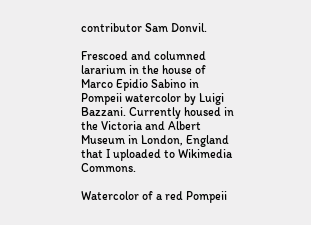contributor Sam Donvil.

Frescoed and columned lararium in the house of Marco Epidio Sabino in Pompeii watercolor by Luigi Bazzani. Currently housed in the Victoria and Albert Museum in London, England that I uploaded to Wikimedia Commons.

Watercolor of a red Pompeii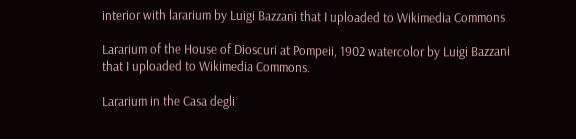interior with lararium by Luigi Bazzani that I uploaded to Wikimedia Commons

Lararium of the House of Dioscuri at Pompeii, 1902 watercolor by Luigi Bazzani that I uploaded to Wikimedia Commons.

Lararium in the Casa degli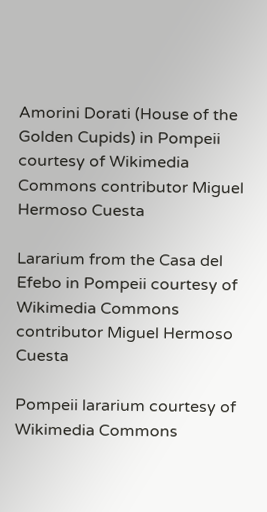Amorini Dorati (House of the Golden Cupids) in Pompeii courtesy of Wikimedia Commons contributor Miguel Hermoso Cuesta

Lararium from the Casa del Efebo in Pompeii courtesy of Wikimedia Commons contributor Miguel Hermoso Cuesta

Pompeii lararium courtesy of Wikimedia Commons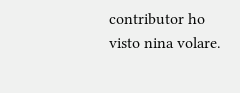contributor ho visto nina volare.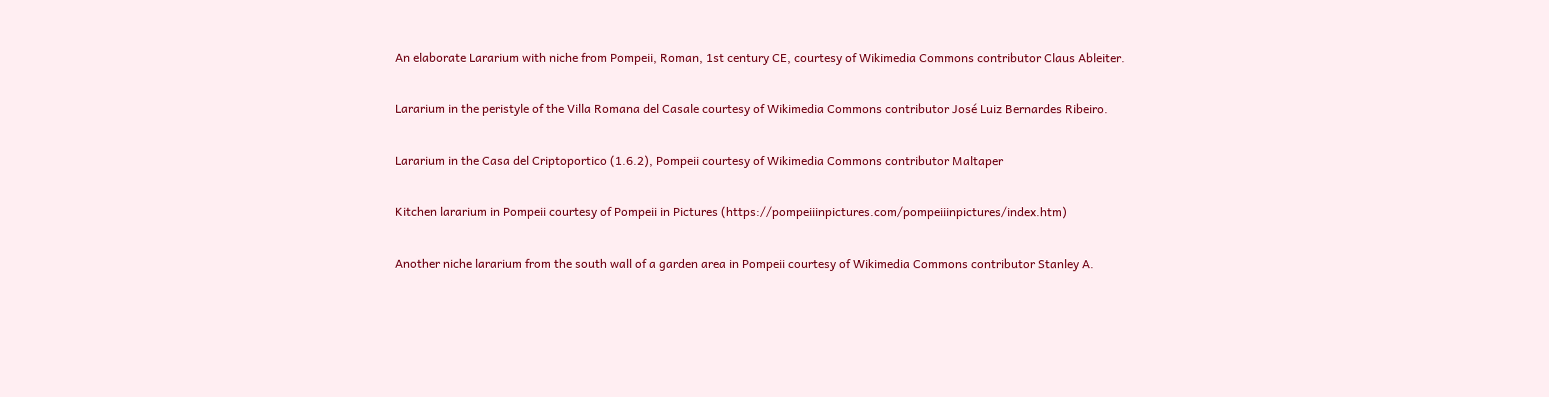An elaborate Lararium with niche from Pompeii, Roman, 1st century CE, courtesy of Wikimedia Commons contributor Claus Ableiter.

Lararium in the peristyle of the Villa Romana del Casale courtesy of Wikimedia Commons contributor José Luiz Bernardes Ribeiro.

Lararium in the Casa del Criptoportico (1.6.2), Pompeii courtesy of Wikimedia Commons contributor Maltaper

Kitchen lararium in Pompeii courtesy of Pompeii in Pictures (https://pompeiiinpictures.com/pompeiiinpictures/index.htm)

Another niche lararium from the south wall of a garden area in Pompeii courtesy of Wikimedia Commons contributor Stanley A.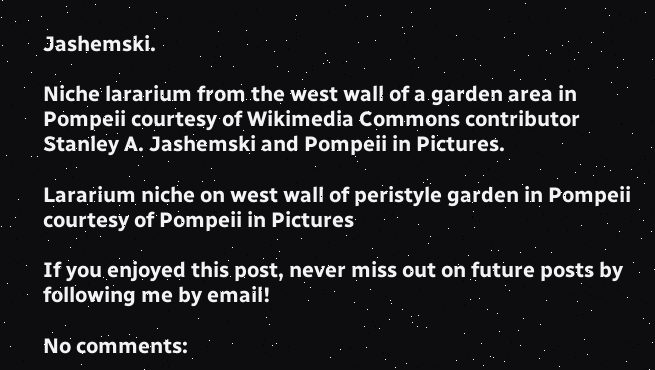Jashemski.

Niche lararium from the west wall of a garden area in Pompeii courtesy of Wikimedia Commons contributor Stanley A. Jashemski and Pompeii in Pictures.

Lararium niche on west wall of peristyle garden in Pompeii courtesy of Pompeii in Pictures

If you enjoyed this post, never miss out on future posts by following me by email!

No comments: